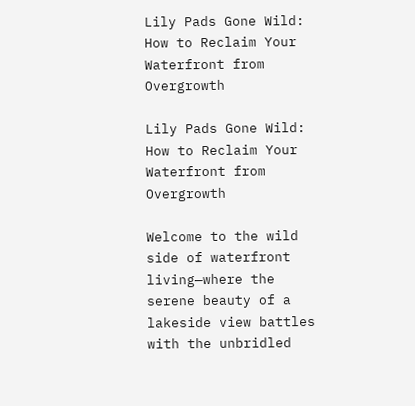Lily Pads Gone Wild: How to Reclaim Your Waterfront from Overgrowth

Lily Pads Gone Wild: How to Reclaim Your Waterfront from Overgrowth

Welcome to the wild side of waterfront living—where the serene beauty of a lakeside view battles with the unbridled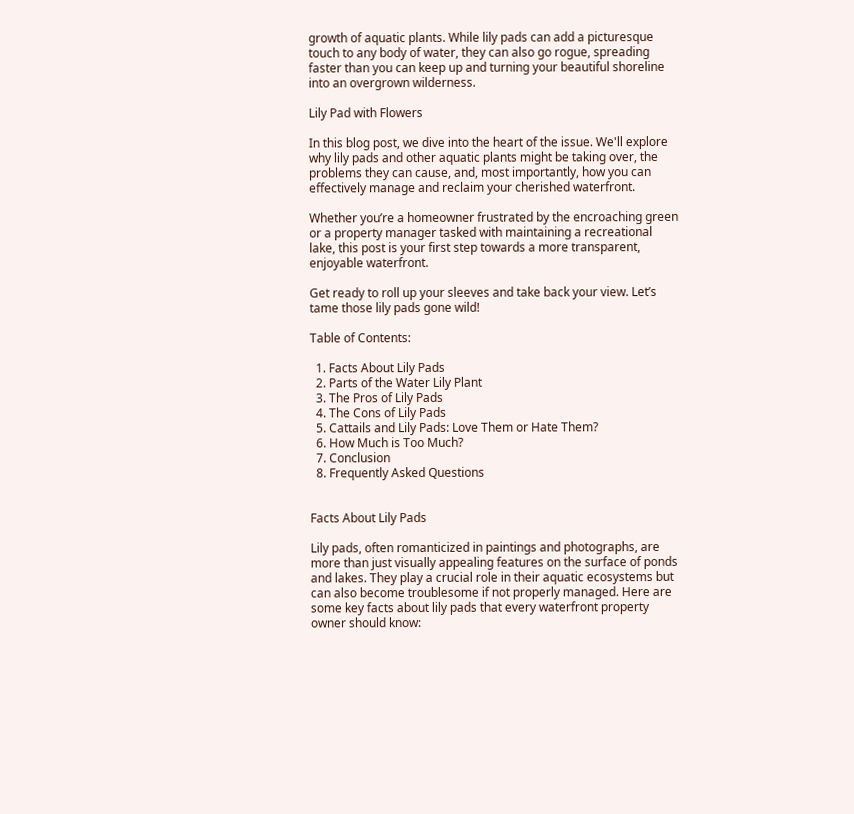growth of aquatic plants. While lily pads can add a picturesque touch to any body of water, they can also go rogue, spreading faster than you can keep up and turning your beautiful shoreline into an overgrown wilderness.

Lily Pad with Flowers

In this blog post, we dive into the heart of the issue. We'll explore why lily pads and other aquatic plants might be taking over, the problems they can cause, and, most importantly, how you can effectively manage and reclaim your cherished waterfront.

Whether you’re a homeowner frustrated by the encroaching green or a property manager tasked with maintaining a recreational lake, this post is your first step towards a more transparent, enjoyable waterfront.

Get ready to roll up your sleeves and take back your view. Let’s tame those lily pads gone wild!

Table of Contents:

  1. Facts About Lily Pads
  2. Parts of the Water Lily Plant
  3. The Pros of Lily Pads
  4. The Cons of Lily Pads
  5. Cattails and Lily Pads: Love Them or Hate Them?
  6. How Much is Too Much?
  7. Conclusion
  8. Frequently Asked Questions


Facts About Lily Pads

Lily pads, often romanticized in paintings and photographs, are more than just visually appealing features on the surface of ponds and lakes. They play a crucial role in their aquatic ecosystems but can also become troublesome if not properly managed. Here are some key facts about lily pads that every waterfront property owner should know: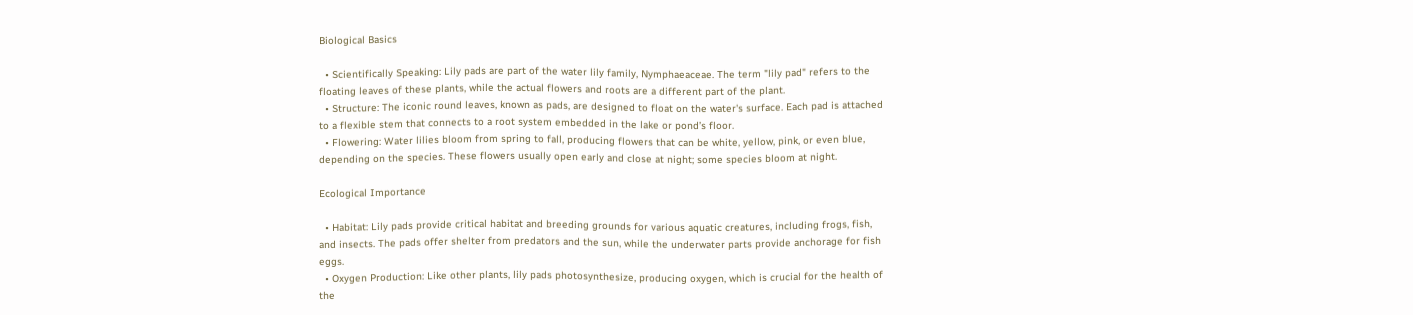Biological Basics

  • Scientifically Speaking: Lily pads are part of the water lily family, Nymphaeaceae. The term "lily pad" refers to the floating leaves of these plants, while the actual flowers and roots are a different part of the plant.
  • Structure: The iconic round leaves, known as pads, are designed to float on the water's surface. Each pad is attached to a flexible stem that connects to a root system embedded in the lake or pond’s floor.
  • Flowering: Water lilies bloom from spring to fall, producing flowers that can be white, yellow, pink, or even blue, depending on the species. These flowers usually open early and close at night; some species bloom at night.

Ecological Importance

  • Habitat: Lily pads provide critical habitat and breeding grounds for various aquatic creatures, including frogs, fish, and insects. The pads offer shelter from predators and the sun, while the underwater parts provide anchorage for fish eggs.
  • Oxygen Production: Like other plants, lily pads photosynthesize, producing oxygen, which is crucial for the health of the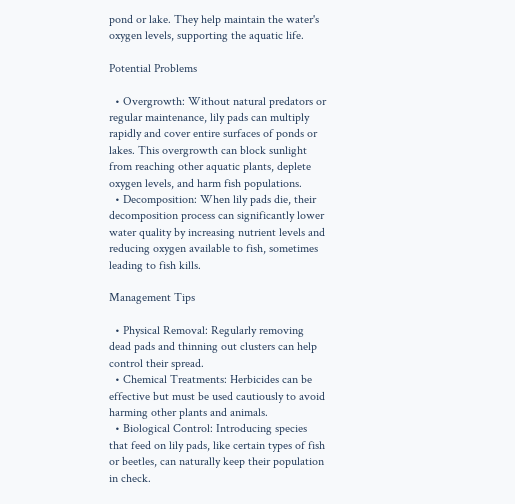pond or lake. They help maintain the water's oxygen levels, supporting the aquatic life.

Potential Problems

  • Overgrowth: Without natural predators or regular maintenance, lily pads can multiply rapidly and cover entire surfaces of ponds or lakes. This overgrowth can block sunlight from reaching other aquatic plants, deplete oxygen levels, and harm fish populations.
  • Decomposition: When lily pads die, their decomposition process can significantly lower water quality by increasing nutrient levels and reducing oxygen available to fish, sometimes leading to fish kills.

Management Tips

  • Physical Removal: Regularly removing dead pads and thinning out clusters can help control their spread.
  • Chemical Treatments: Herbicides can be effective but must be used cautiously to avoid harming other plants and animals.
  • Biological Control: Introducing species that feed on lily pads, like certain types of fish or beetles, can naturally keep their population in check.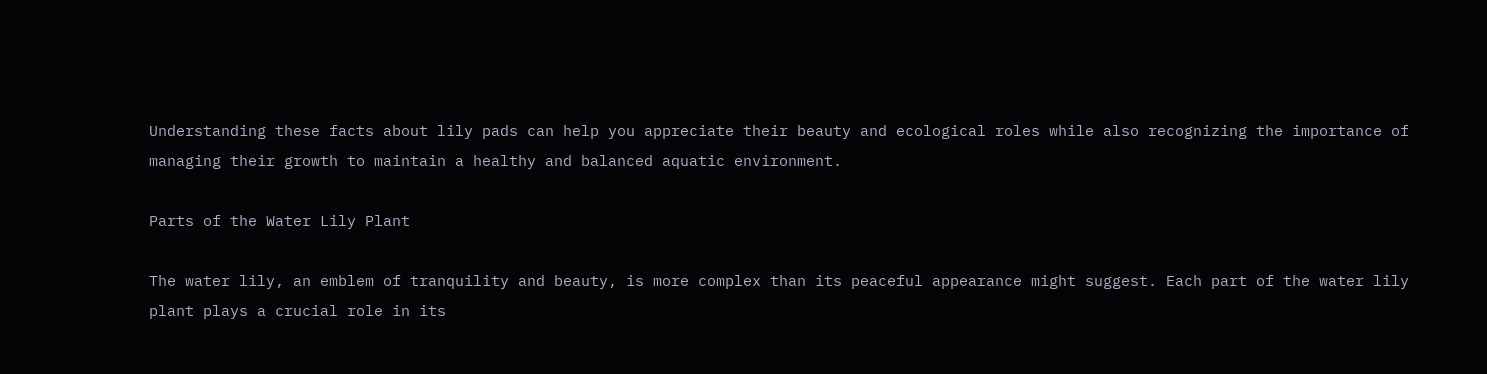Understanding these facts about lily pads can help you appreciate their beauty and ecological roles while also recognizing the importance of managing their growth to maintain a healthy and balanced aquatic environment.

Parts of the Water Lily Plant

The water lily, an emblem of tranquility and beauty, is more complex than its peaceful appearance might suggest. Each part of the water lily plant plays a crucial role in its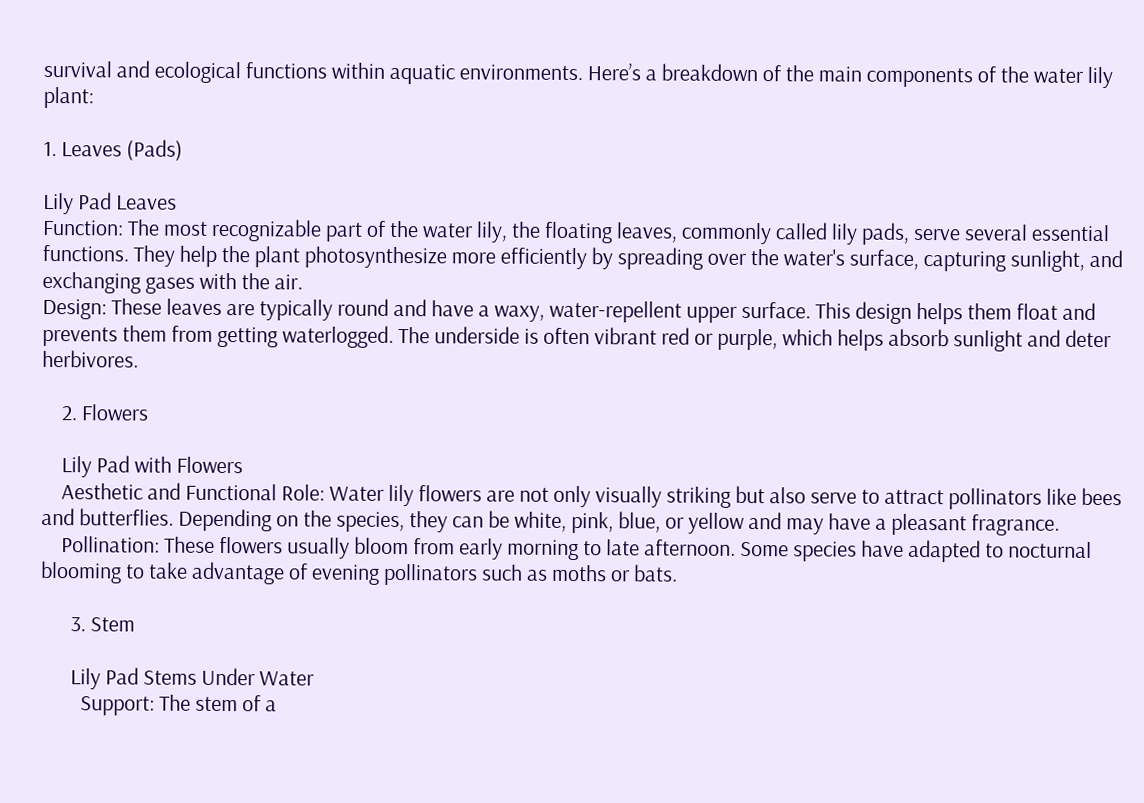survival and ecological functions within aquatic environments. Here’s a breakdown of the main components of the water lily plant:

1. Leaves (Pads)

Lily Pad Leaves
Function: The most recognizable part of the water lily, the floating leaves, commonly called lily pads, serve several essential functions. They help the plant photosynthesize more efficiently by spreading over the water's surface, capturing sunlight, and exchanging gases with the air.
Design: These leaves are typically round and have a waxy, water-repellent upper surface. This design helps them float and prevents them from getting waterlogged. The underside is often vibrant red or purple, which helps absorb sunlight and deter herbivores.

    2. Flowers

    Lily Pad with Flowers
    Aesthetic and Functional Role: Water lily flowers are not only visually striking but also serve to attract pollinators like bees and butterflies. Depending on the species, they can be white, pink, blue, or yellow and may have a pleasant fragrance.
    Pollination: These flowers usually bloom from early morning to late afternoon. Some species have adapted to nocturnal blooming to take advantage of evening pollinators such as moths or bats.

      3. Stem

      Lily Pad Stems Under Water
        Support: The stem of a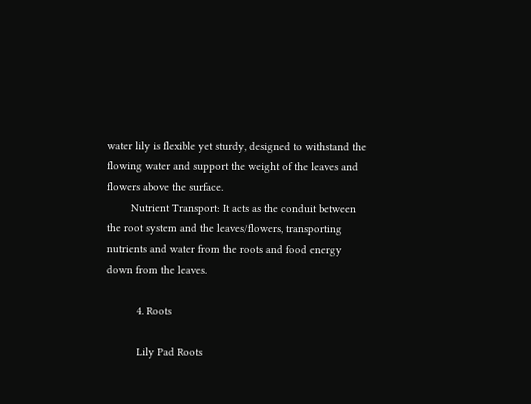water lily is flexible yet sturdy, designed to withstand the flowing water and support the weight of the leaves and flowers above the surface.
        Nutrient Transport: It acts as the conduit between the root system and the leaves/flowers, transporting nutrients and water from the roots and food energy down from the leaves.

          4. Roots

          Lily Pad Roots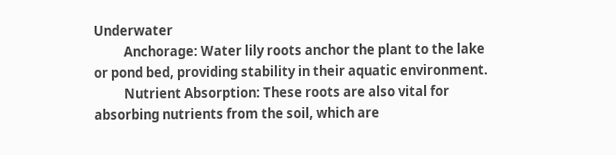Underwater
          Anchorage: Water lily roots anchor the plant to the lake or pond bed, providing stability in their aquatic environment.
          Nutrient Absorption: These roots are also vital for absorbing nutrients from the soil, which are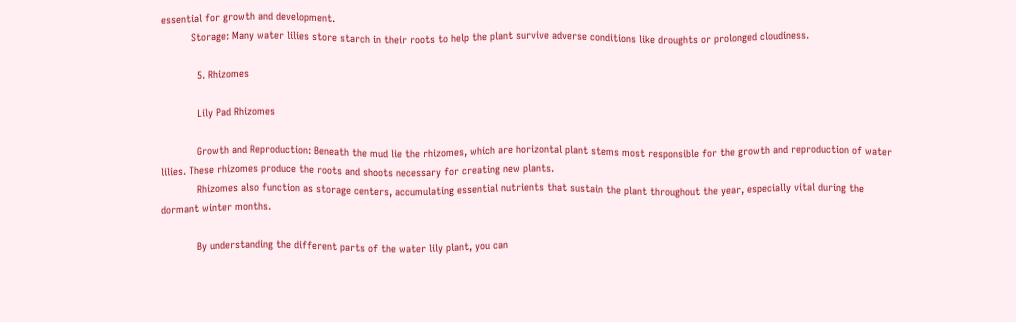essential for growth and development.
          Storage: Many water lilies store starch in their roots to help the plant survive adverse conditions like droughts or prolonged cloudiness.

            5. Rhizomes

            Lily Pad Rhizomes

            Growth and Reproduction: Beneath the mud lie the rhizomes, which are horizontal plant stems most responsible for the growth and reproduction of water lilies. These rhizomes produce the roots and shoots necessary for creating new plants.
            Rhizomes also function as storage centers, accumulating essential nutrients that sustain the plant throughout the year, especially vital during the dormant winter months.

            By understanding the different parts of the water lily plant, you can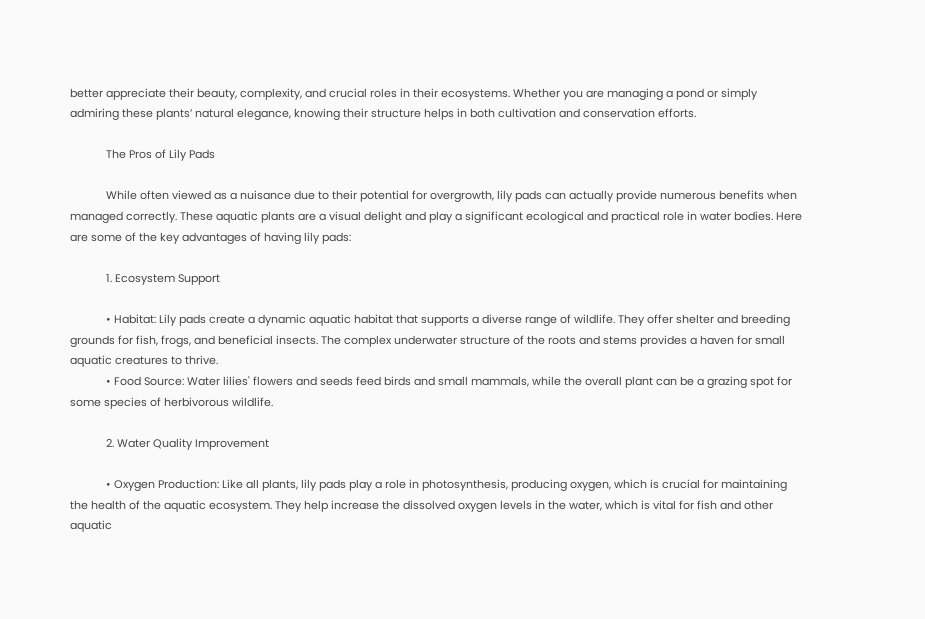better appreciate their beauty, complexity, and crucial roles in their ecosystems. Whether you are managing a pond or simply admiring these plants’ natural elegance, knowing their structure helps in both cultivation and conservation efforts.

            The Pros of Lily Pads

            While often viewed as a nuisance due to their potential for overgrowth, lily pads can actually provide numerous benefits when managed correctly. These aquatic plants are a visual delight and play a significant ecological and practical role in water bodies. Here are some of the key advantages of having lily pads:

            1. Ecosystem Support

            • Habitat: Lily pads create a dynamic aquatic habitat that supports a diverse range of wildlife. They offer shelter and breeding grounds for fish, frogs, and beneficial insects. The complex underwater structure of the roots and stems provides a haven for small aquatic creatures to thrive.
            • Food Source: Water lilies' flowers and seeds feed birds and small mammals, while the overall plant can be a grazing spot for some species of herbivorous wildlife.

            2. Water Quality Improvement

            • Oxygen Production: Like all plants, lily pads play a role in photosynthesis, producing oxygen, which is crucial for maintaining the health of the aquatic ecosystem. They help increase the dissolved oxygen levels in the water, which is vital for fish and other aquatic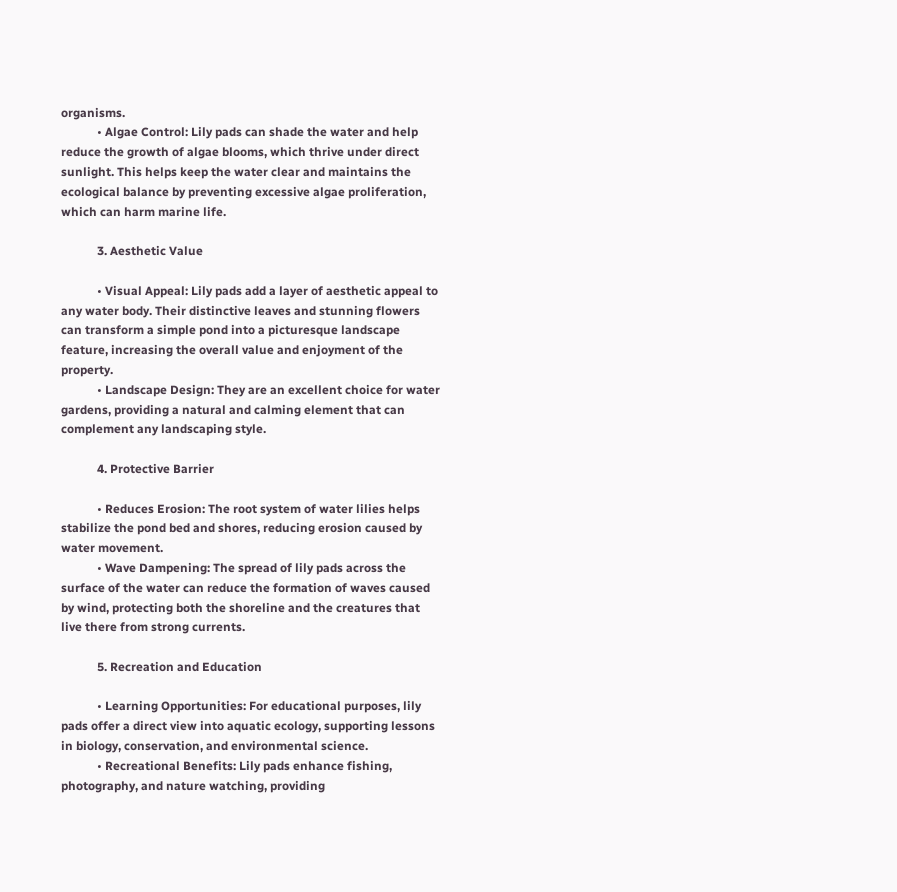organisms.
            • Algae Control: Lily pads can shade the water and help reduce the growth of algae blooms, which thrive under direct sunlight. This helps keep the water clear and maintains the ecological balance by preventing excessive algae proliferation, which can harm marine life.

            3. Aesthetic Value

            • Visual Appeal: Lily pads add a layer of aesthetic appeal to any water body. Their distinctive leaves and stunning flowers can transform a simple pond into a picturesque landscape feature, increasing the overall value and enjoyment of the property.
            • Landscape Design: They are an excellent choice for water gardens, providing a natural and calming element that can complement any landscaping style.

            4. Protective Barrier

            • Reduces Erosion: The root system of water lilies helps stabilize the pond bed and shores, reducing erosion caused by water movement.
            • Wave Dampening: The spread of lily pads across the surface of the water can reduce the formation of waves caused by wind, protecting both the shoreline and the creatures that live there from strong currents.

            5. Recreation and Education

            • Learning Opportunities: For educational purposes, lily pads offer a direct view into aquatic ecology, supporting lessons in biology, conservation, and environmental science.
            • Recreational Benefits: Lily pads enhance fishing, photography, and nature watching, providing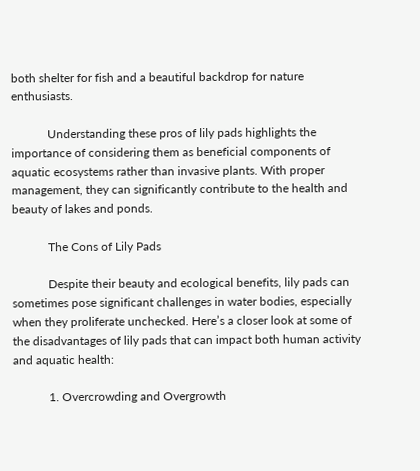both shelter for fish and a beautiful backdrop for nature enthusiasts.

            Understanding these pros of lily pads highlights the importance of considering them as beneficial components of aquatic ecosystems rather than invasive plants. With proper management, they can significantly contribute to the health and beauty of lakes and ponds.

            The Cons of Lily Pads

            Despite their beauty and ecological benefits, lily pads can sometimes pose significant challenges in water bodies, especially when they proliferate unchecked. Here’s a closer look at some of the disadvantages of lily pads that can impact both human activity and aquatic health:

            1. Overcrowding and Overgrowth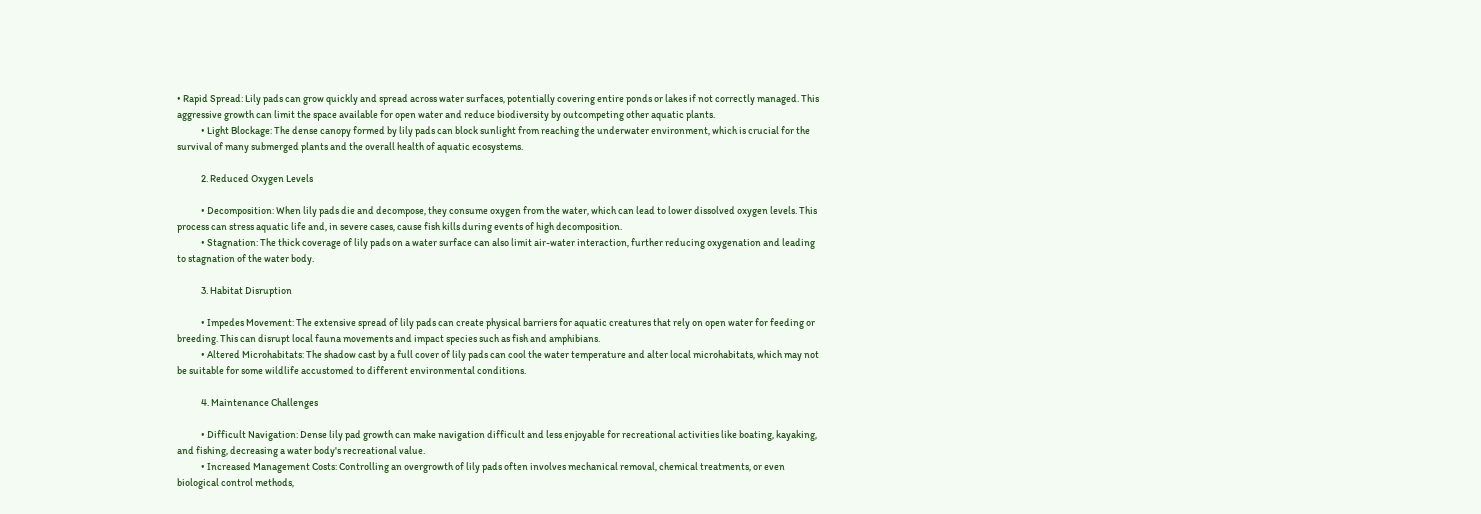• Rapid Spread: Lily pads can grow quickly and spread across water surfaces, potentially covering entire ponds or lakes if not correctly managed. This aggressive growth can limit the space available for open water and reduce biodiversity by outcompeting other aquatic plants.
            • Light Blockage: The dense canopy formed by lily pads can block sunlight from reaching the underwater environment, which is crucial for the survival of many submerged plants and the overall health of aquatic ecosystems.

            2. Reduced Oxygen Levels

            • Decomposition: When lily pads die and decompose, they consume oxygen from the water, which can lead to lower dissolved oxygen levels. This process can stress aquatic life and, in severe cases, cause fish kills during events of high decomposition.
            • Stagnation: The thick coverage of lily pads on a water surface can also limit air-water interaction, further reducing oxygenation and leading to stagnation of the water body.

            3. Habitat Disruption

            • Impedes Movement: The extensive spread of lily pads can create physical barriers for aquatic creatures that rely on open water for feeding or breeding. This can disrupt local fauna movements and impact species such as fish and amphibians.
            • Altered Microhabitats: The shadow cast by a full cover of lily pads can cool the water temperature and alter local microhabitats, which may not be suitable for some wildlife accustomed to different environmental conditions.

            4. Maintenance Challenges

            • Difficult Navigation: Dense lily pad growth can make navigation difficult and less enjoyable for recreational activities like boating, kayaking, and fishing, decreasing a water body's recreational value.
            • Increased Management Costs: Controlling an overgrowth of lily pads often involves mechanical removal, chemical treatments, or even biological control methods,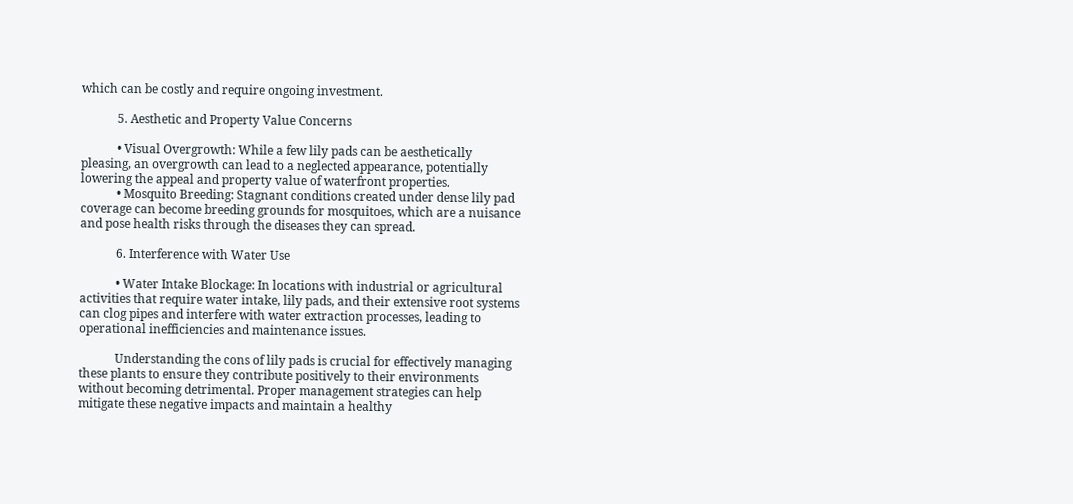which can be costly and require ongoing investment.

            5. Aesthetic and Property Value Concerns

            • Visual Overgrowth: While a few lily pads can be aesthetically pleasing, an overgrowth can lead to a neglected appearance, potentially lowering the appeal and property value of waterfront properties.
            • Mosquito Breeding: Stagnant conditions created under dense lily pad coverage can become breeding grounds for mosquitoes, which are a nuisance and pose health risks through the diseases they can spread.

            6. Interference with Water Use

            • Water Intake Blockage: In locations with industrial or agricultural activities that require water intake, lily pads, and their extensive root systems can clog pipes and interfere with water extraction processes, leading to operational inefficiencies and maintenance issues.

            Understanding the cons of lily pads is crucial for effectively managing these plants to ensure they contribute positively to their environments without becoming detrimental. Proper management strategies can help mitigate these negative impacts and maintain a healthy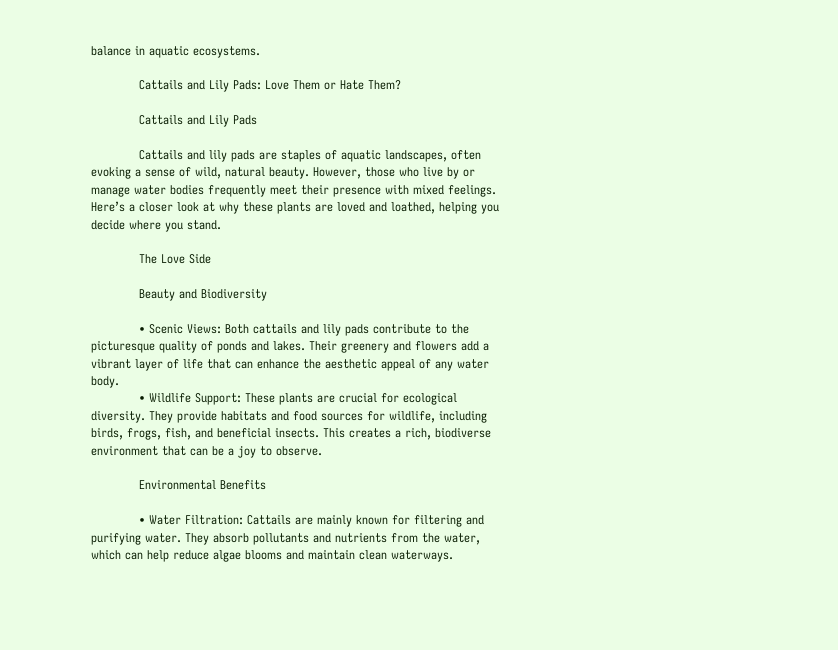balance in aquatic ecosystems.

            Cattails and Lily Pads: Love Them or Hate Them?

            Cattails and Lily Pads

            Cattails and lily pads are staples of aquatic landscapes, often evoking a sense of wild, natural beauty. However, those who live by or manage water bodies frequently meet their presence with mixed feelings. Here’s a closer look at why these plants are loved and loathed, helping you decide where you stand.

            The Love Side

            Beauty and Biodiversity

            • Scenic Views: Both cattails and lily pads contribute to the picturesque quality of ponds and lakes. Their greenery and flowers add a vibrant layer of life that can enhance the aesthetic appeal of any water body.
            • Wildlife Support: These plants are crucial for ecological diversity. They provide habitats and food sources for wildlife, including birds, frogs, fish, and beneficial insects. This creates a rich, biodiverse environment that can be a joy to observe.

            Environmental Benefits

            • Water Filtration: Cattails are mainly known for filtering and purifying water. They absorb pollutants and nutrients from the water, which can help reduce algae blooms and maintain clean waterways.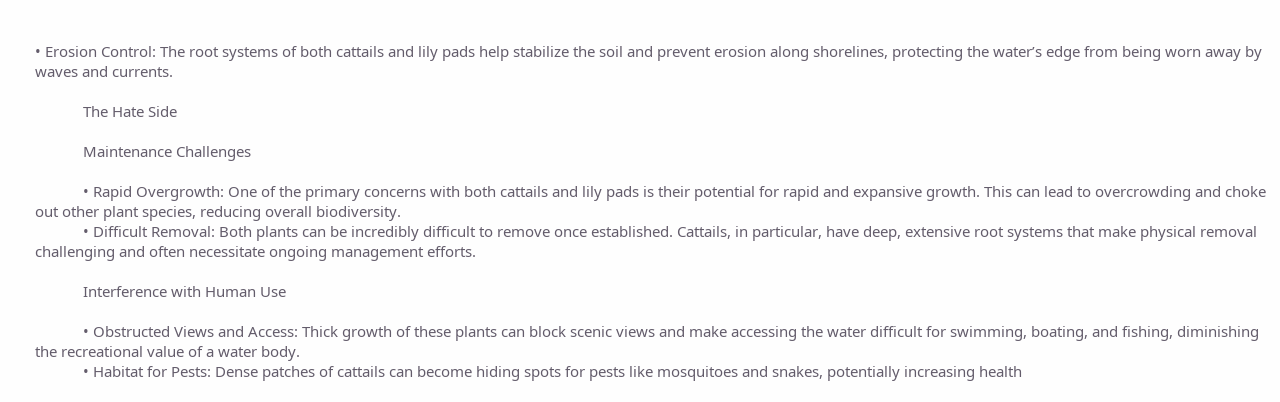• Erosion Control: The root systems of both cattails and lily pads help stabilize the soil and prevent erosion along shorelines, protecting the water’s edge from being worn away by waves and currents.

            The Hate Side

            Maintenance Challenges

            • Rapid Overgrowth: One of the primary concerns with both cattails and lily pads is their potential for rapid and expansive growth. This can lead to overcrowding and choke out other plant species, reducing overall biodiversity.
            • Difficult Removal: Both plants can be incredibly difficult to remove once established. Cattails, in particular, have deep, extensive root systems that make physical removal challenging and often necessitate ongoing management efforts.

            Interference with Human Use

            • Obstructed Views and Access: Thick growth of these plants can block scenic views and make accessing the water difficult for swimming, boating, and fishing, diminishing the recreational value of a water body.
            • Habitat for Pests: Dense patches of cattails can become hiding spots for pests like mosquitoes and snakes, potentially increasing health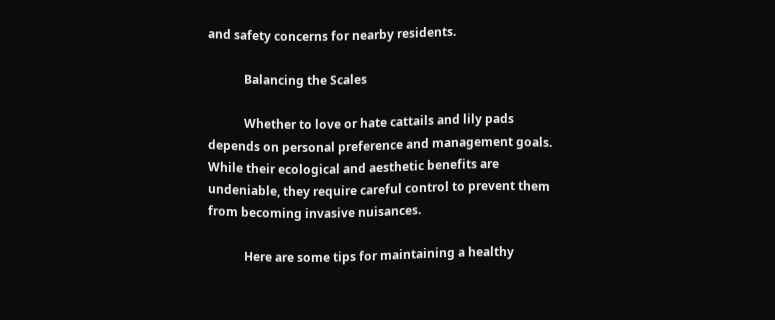and safety concerns for nearby residents.

            Balancing the Scales

            Whether to love or hate cattails and lily pads depends on personal preference and management goals. While their ecological and aesthetic benefits are undeniable, they require careful control to prevent them from becoming invasive nuisances.

            Here are some tips for maintaining a healthy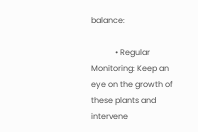balance:

            • Regular Monitoring: Keep an eye on the growth of these plants and intervene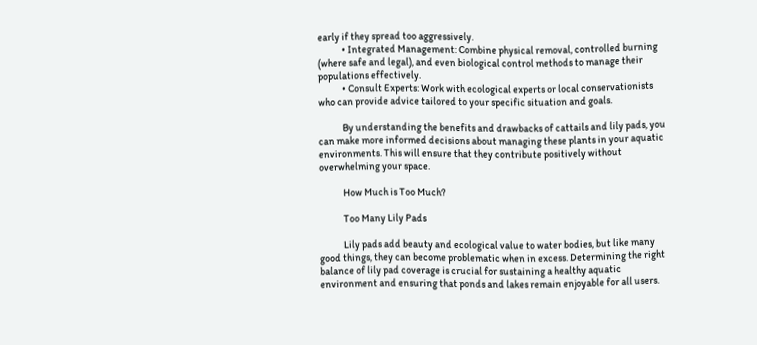early if they spread too aggressively.
            • Integrated Management: Combine physical removal, controlled burning (where safe and legal), and even biological control methods to manage their populations effectively.
            • Consult Experts: Work with ecological experts or local conservationists who can provide advice tailored to your specific situation and goals.

            By understanding the benefits and drawbacks of cattails and lily pads, you can make more informed decisions about managing these plants in your aquatic environments. This will ensure that they contribute positively without overwhelming your space.

            How Much is Too Much?

            Too Many Lily Pads

            Lily pads add beauty and ecological value to water bodies, but like many good things, they can become problematic when in excess. Determining the right balance of lily pad coverage is crucial for sustaining a healthy aquatic environment and ensuring that ponds and lakes remain enjoyable for all users.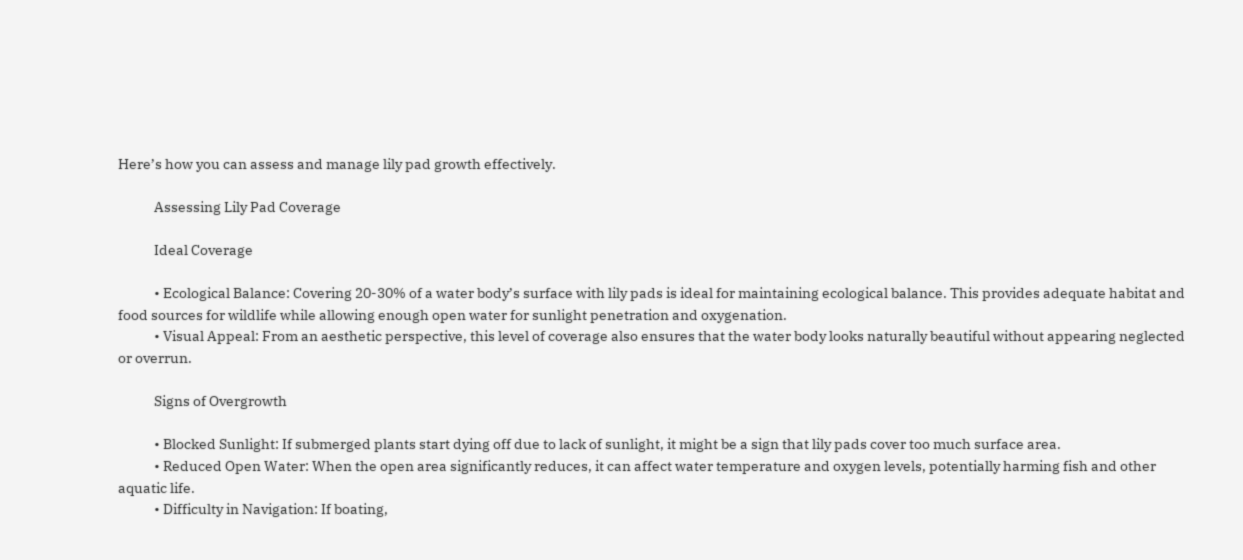Here’s how you can assess and manage lily pad growth effectively.

            Assessing Lily Pad Coverage

            Ideal Coverage

            • Ecological Balance: Covering 20-30% of a water body’s surface with lily pads is ideal for maintaining ecological balance. This provides adequate habitat and food sources for wildlife while allowing enough open water for sunlight penetration and oxygenation.
            • Visual Appeal: From an aesthetic perspective, this level of coverage also ensures that the water body looks naturally beautiful without appearing neglected or overrun.

            Signs of Overgrowth

            • Blocked Sunlight: If submerged plants start dying off due to lack of sunlight, it might be a sign that lily pads cover too much surface area.
            • Reduced Open Water: When the open area significantly reduces, it can affect water temperature and oxygen levels, potentially harming fish and other aquatic life.
            • Difficulty in Navigation: If boating,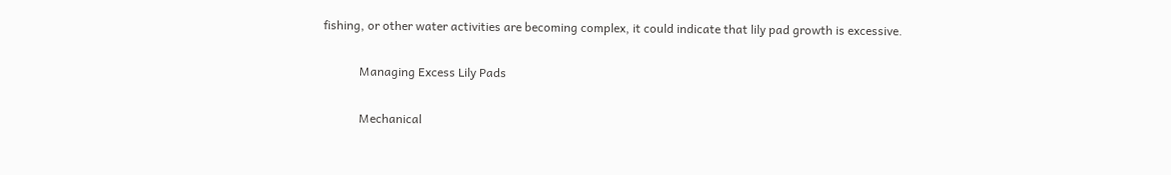fishing, or other water activities are becoming complex, it could indicate that lily pad growth is excessive.

            Managing Excess Lily Pads

            Mechanical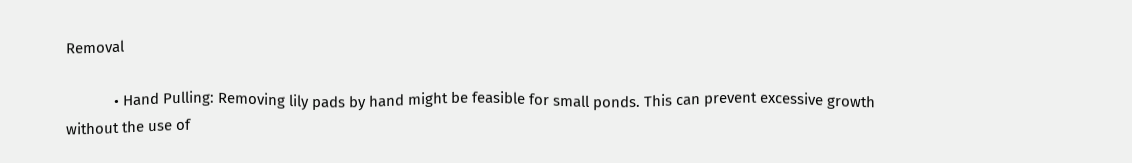Removal

            • Hand Pulling: Removing lily pads by hand might be feasible for small ponds. This can prevent excessive growth without the use of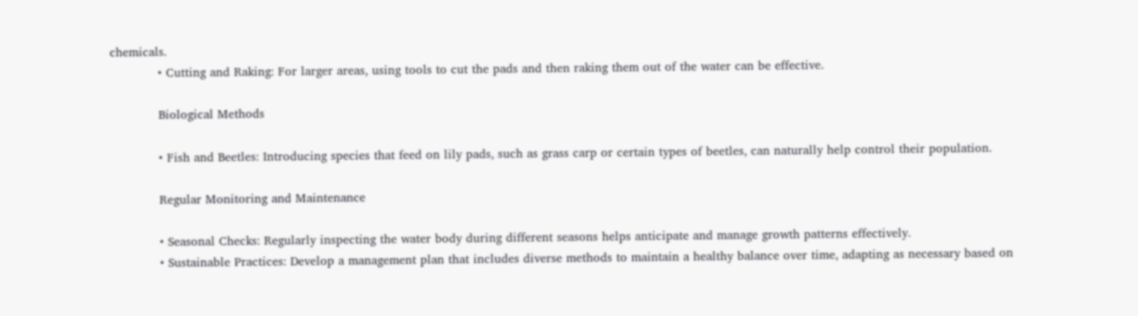chemicals.
            • Cutting and Raking: For larger areas, using tools to cut the pads and then raking them out of the water can be effective.

            Biological Methods

            • Fish and Beetles: Introducing species that feed on lily pads, such as grass carp or certain types of beetles, can naturally help control their population.

            Regular Monitoring and Maintenance

            • Seasonal Checks: Regularly inspecting the water body during different seasons helps anticipate and manage growth patterns effectively.
            • Sustainable Practices: Develop a management plan that includes diverse methods to maintain a healthy balance over time, adapting as necessary based on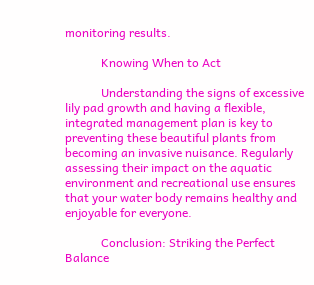monitoring results.

            Knowing When to Act

            Understanding the signs of excessive lily pad growth and having a flexible, integrated management plan is key to preventing these beautiful plants from becoming an invasive nuisance. Regularly assessing their impact on the aquatic environment and recreational use ensures that your water body remains healthy and enjoyable for everyone.

            Conclusion: Striking the Perfect Balance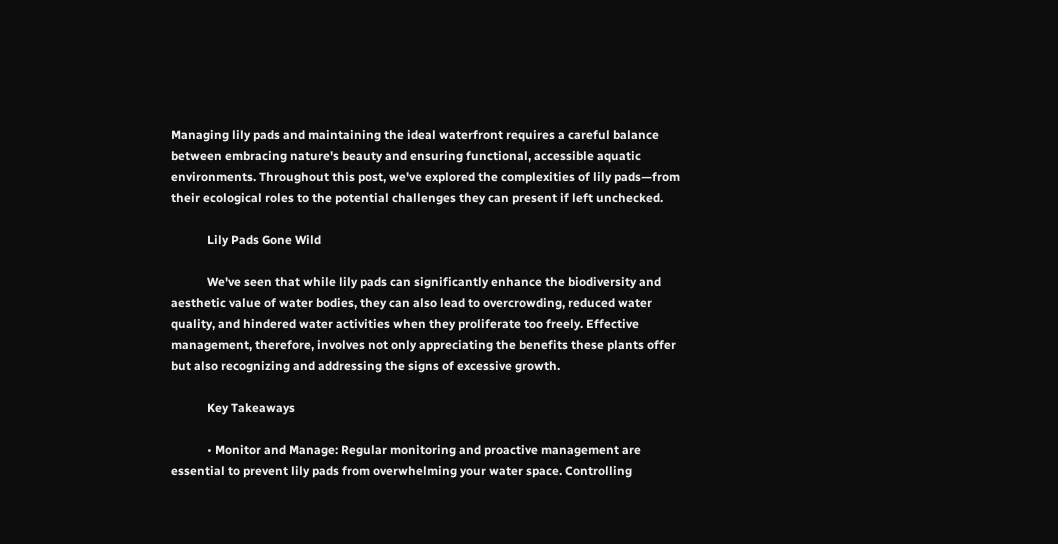Managing lily pads and maintaining the ideal waterfront requires a careful balance between embracing nature's beauty and ensuring functional, accessible aquatic environments. Throughout this post, we've explored the complexities of lily pads—from their ecological roles to the potential challenges they can present if left unchecked.

            Lily Pads Gone Wild

            We've seen that while lily pads can significantly enhance the biodiversity and aesthetic value of water bodies, they can also lead to overcrowding, reduced water quality, and hindered water activities when they proliferate too freely. Effective management, therefore, involves not only appreciating the benefits these plants offer but also recognizing and addressing the signs of excessive growth.

            Key Takeaways

            • Monitor and Manage: Regular monitoring and proactive management are essential to prevent lily pads from overwhelming your water space. Controlling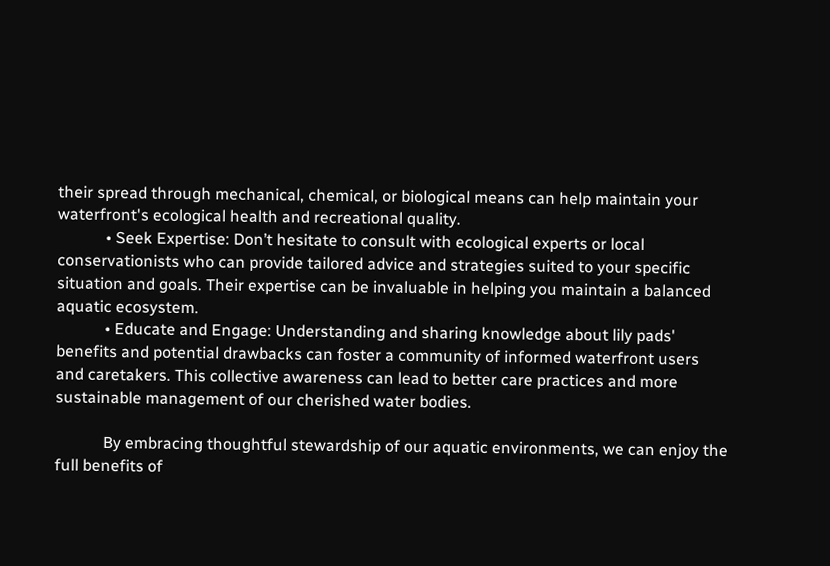their spread through mechanical, chemical, or biological means can help maintain your waterfront's ecological health and recreational quality.
            • Seek Expertise: Don’t hesitate to consult with ecological experts or local conservationists who can provide tailored advice and strategies suited to your specific situation and goals. Their expertise can be invaluable in helping you maintain a balanced aquatic ecosystem.
            • Educate and Engage: Understanding and sharing knowledge about lily pads' benefits and potential drawbacks can foster a community of informed waterfront users and caretakers. This collective awareness can lead to better care practices and more sustainable management of our cherished water bodies.

            By embracing thoughtful stewardship of our aquatic environments, we can enjoy the full benefits of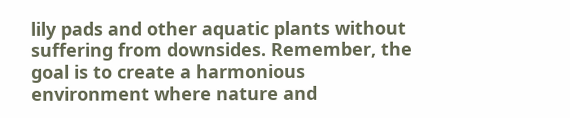lily pads and other aquatic plants without suffering from downsides. Remember, the goal is to create a harmonious environment where nature and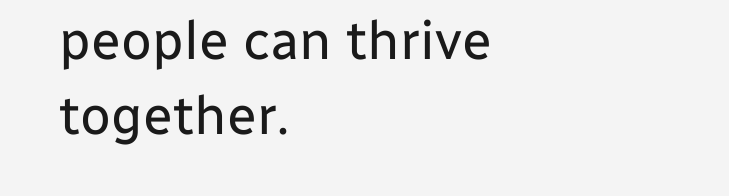people can thrive together.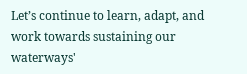Let’s continue to learn, adapt, and work towards sustaining our waterways'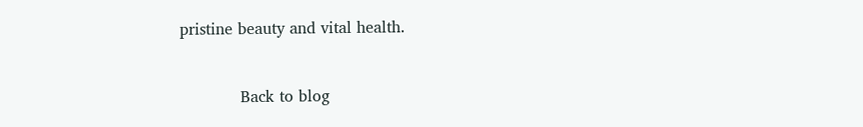pristine beauty and vital health.


            Back to blog